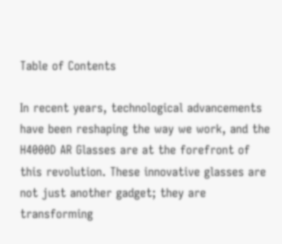Table of Contents

In recent years, technological advancements have been reshaping the way we work, and the H4000D AR Glasses are at the forefront of this revolution. These innovative glasses are not just another gadget; they are transforming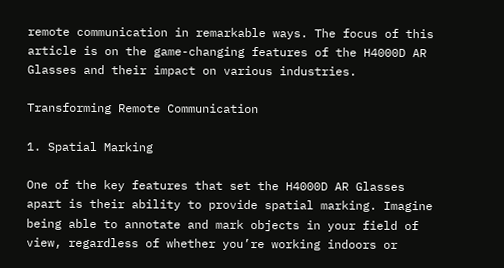remote communication in remarkable ways. The focus of this article is on the game-changing features of the H4000D AR Glasses and their impact on various industries.

Transforming Remote Communication

1. Spatial Marking

One of the key features that set the H4000D AR Glasses apart is their ability to provide spatial marking. Imagine being able to annotate and mark objects in your field of view, regardless of whether you’re working indoors or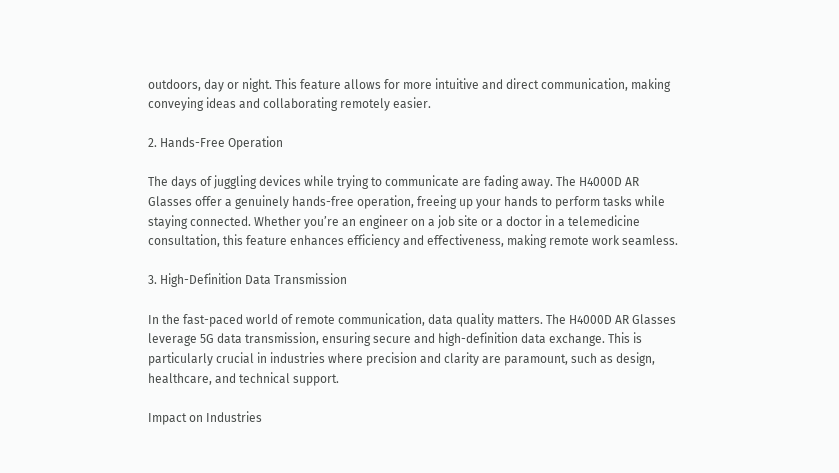outdoors, day or night. This feature allows for more intuitive and direct communication, making conveying ideas and collaborating remotely easier.

2. Hands-Free Operation

The days of juggling devices while trying to communicate are fading away. The H4000D AR Glasses offer a genuinely hands-free operation, freeing up your hands to perform tasks while staying connected. Whether you’re an engineer on a job site or a doctor in a telemedicine consultation, this feature enhances efficiency and effectiveness, making remote work seamless.

3. High-Definition Data Transmission

In the fast-paced world of remote communication, data quality matters. The H4000D AR Glasses leverage 5G data transmission, ensuring secure and high-definition data exchange. This is particularly crucial in industries where precision and clarity are paramount, such as design, healthcare, and technical support.

Impact on Industries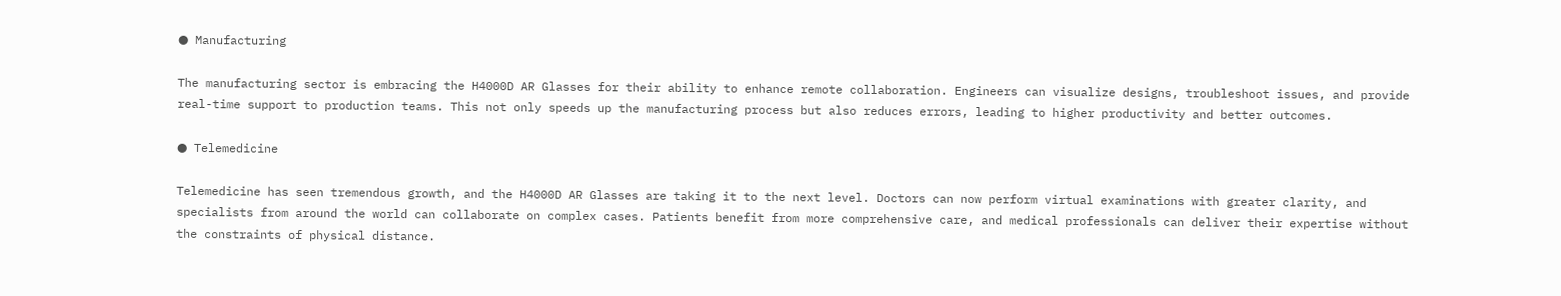● Manufacturing

The manufacturing sector is embracing the H4000D AR Glasses for their ability to enhance remote collaboration. Engineers can visualize designs, troubleshoot issues, and provide real-time support to production teams. This not only speeds up the manufacturing process but also reduces errors, leading to higher productivity and better outcomes.

● Telemedicine

Telemedicine has seen tremendous growth, and the H4000D AR Glasses are taking it to the next level. Doctors can now perform virtual examinations with greater clarity, and specialists from around the world can collaborate on complex cases. Patients benefit from more comprehensive care, and medical professionals can deliver their expertise without the constraints of physical distance.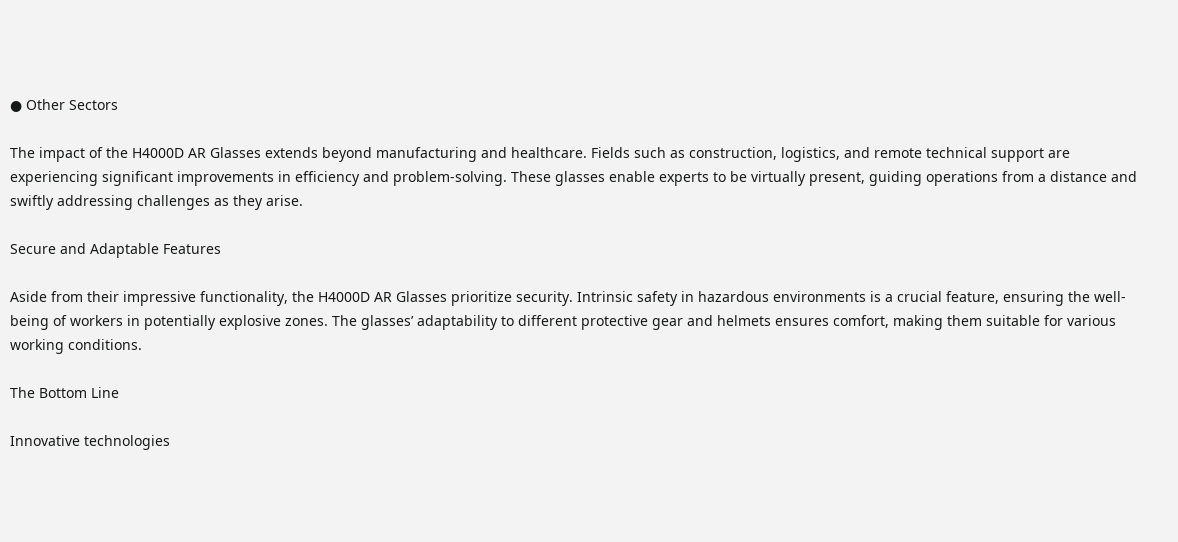● Other Sectors

The impact of the H4000D AR Glasses extends beyond manufacturing and healthcare. Fields such as construction, logistics, and remote technical support are experiencing significant improvements in efficiency and problem-solving. These glasses enable experts to be virtually present, guiding operations from a distance and swiftly addressing challenges as they arise.

Secure and Adaptable Features

Aside from their impressive functionality, the H4000D AR Glasses prioritize security. Intrinsic safety in hazardous environments is a crucial feature, ensuring the well-being of workers in potentially explosive zones. The glasses’ adaptability to different protective gear and helmets ensures comfort, making them suitable for various working conditions.

The Bottom Line

Innovative technologies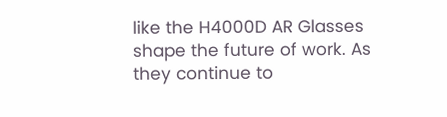like the H4000D AR Glasses shape the future of work. As they continue to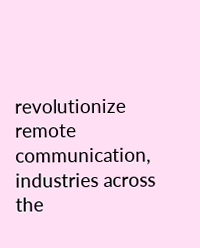revolutionize remote communication, industries across the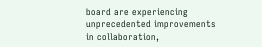board are experiencing unprecedented improvements in collaboration,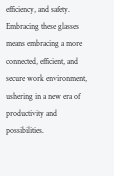efficiency, and safety. Embracing these glasses means embracing a more connected, efficient, and secure work environment, ushering in a new era of productivity and possibilities.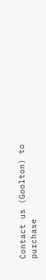Contact us (Goolton) to purchase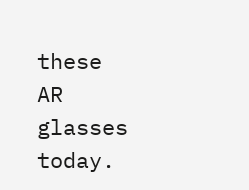these AR glasses today.